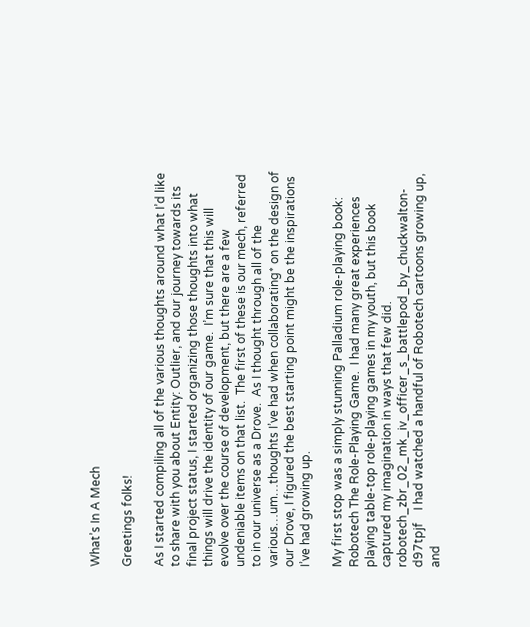What’s In A Mech

Greetings folks!

As I started compiling all of the various thoughts around what I’d like to share with you about Entity: Outlier, and our journey towards its final project status, I started organizing those thoughts into what things will drive the identity of our game.  I’m sure that this will evolve over the course of development, but there are a few undeniable items on that list.  The first of these is our mech, referred to in our universe as a Drove.  As I thought through all of the various…um…thoughts I’ve had when collaborating* on the design of our Drove, I figured the best starting point might be the inspirations I’ve had growing up.

My first stop was a simply stunning Palladium role-playing book: Robotech The Role-Playing Game.  I had many great experiences playing table-top role-playing games in my youth, but this book captured my imagination in ways that few did. robotech_zbr_02_mk_iv_officer_s_battlepod_by_chuckwalton-d97tpjf    I had watched a handful of Robotech cartoons growing up, and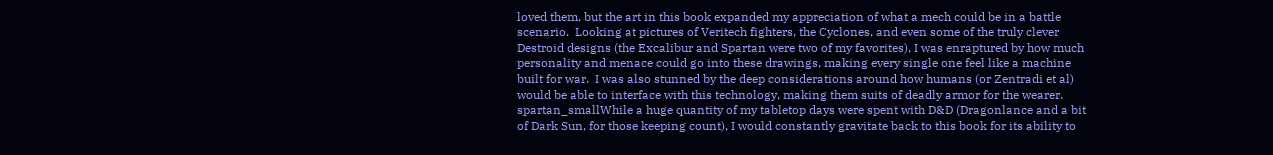loved them, but the art in this book expanded my appreciation of what a mech could be in a battle scenario.  Looking at pictures of Veritech fighters, the Cyclones, and even some of the truly clever Destroid designs (the Excalibur and Spartan were two of my favorites), I was enraptured by how much personality and menace could go into these drawings, making every single one feel like a machine built for war.  I was also stunned by the deep considerations around how humans (or Zentradi et al) would be able to interface with this technology, making them suits of deadly armor for the wearer.  spartan_smallWhile a huge quantity of my tabletop days were spent with D&D (Dragonlance and a bit of Dark Sun, for those keeping count), I would constantly gravitate back to this book for its ability to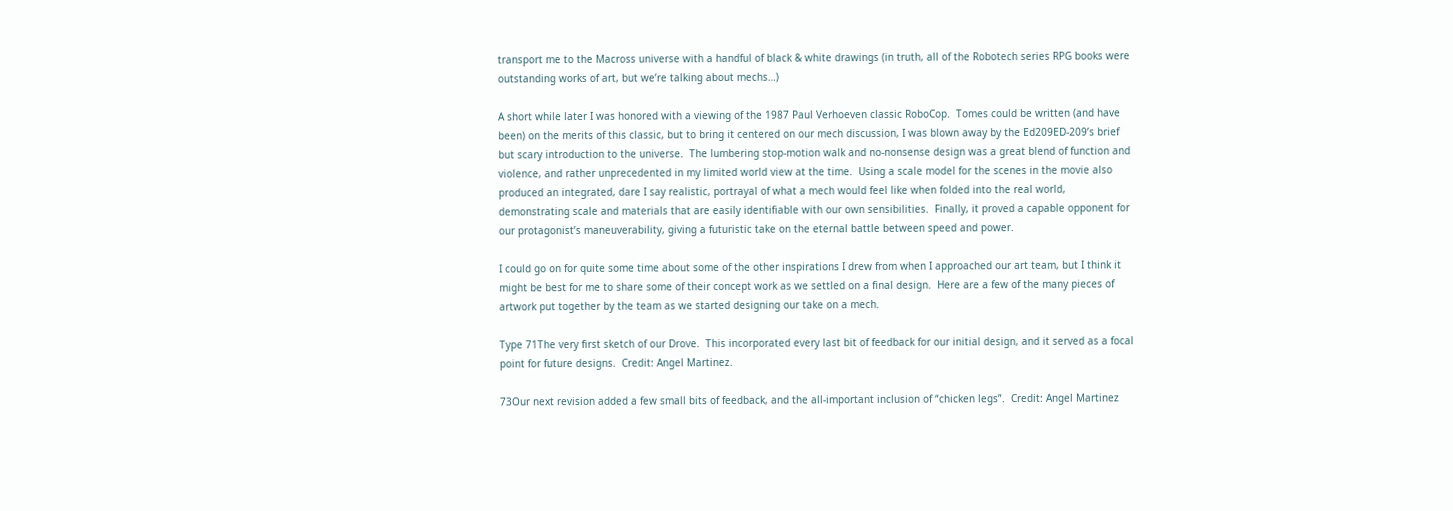transport me to the Macross universe with a handful of black & white drawings (in truth, all of the Robotech series RPG books were outstanding works of art, but we’re talking about mechs…)

A short while later I was honored with a viewing of the 1987 Paul Verhoeven classic RoboCop.  Tomes could be written (and have been) on the merits of this classic, but to bring it centered on our mech discussion, I was blown away by the Ed209ED-209’s brief but scary introduction to the universe.  The lumbering stop-motion walk and no-nonsense design was a great blend of function and violence, and rather unprecedented in my limited world view at the time.  Using a scale model for the scenes in the movie also produced an integrated, dare I say realistic, portrayal of what a mech would feel like when folded into the real world, demonstrating scale and materials that are easily identifiable with our own sensibilities.  Finally, it proved a capable opponent for our protagonist’s maneuverability, giving a futuristic take on the eternal battle between speed and power.

I could go on for quite some time about some of the other inspirations I drew from when I approached our art team, but I think it might be best for me to share some of their concept work as we settled on a final design.  Here are a few of the many pieces of artwork put together by the team as we started designing our take on a mech.

Type 71The very first sketch of our Drove.  This incorporated every last bit of feedback for our initial design, and it served as a focal point for future designs.  Credit: Angel Martinez.

73Our next revision added a few small bits of feedback, and the all-important inclusion of “chicken legs”.  Credit: Angel Martinez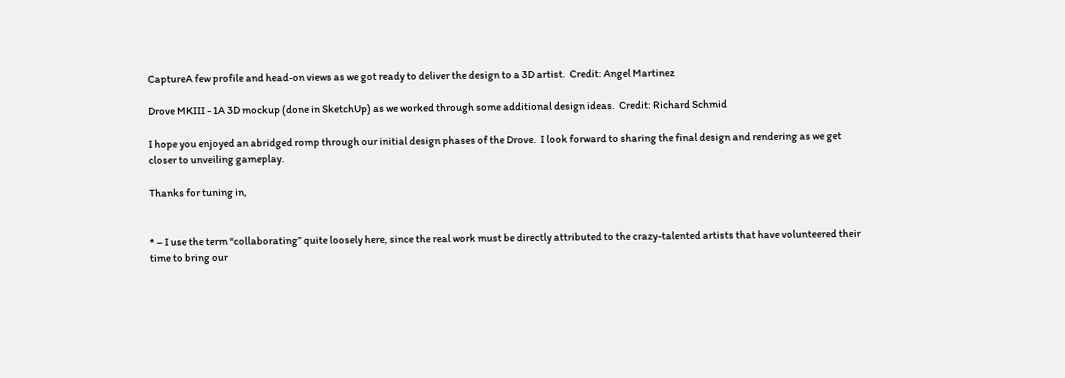CaptureA few profile and head-on views as we got ready to deliver the design to a 3D artist.  Credit: Angel Martinez

Drove MKIII - 1A 3D mockup (done in SketchUp) as we worked through some additional design ideas.  Credit: Richard Schmid

I hope you enjoyed an abridged romp through our initial design phases of the Drove.  I look forward to sharing the final design and rendering as we get closer to unveiling gameplay.

Thanks for tuning in,


* – I use the term “collaborating” quite loosely here, since the real work must be directly attributed to the crazy-talented artists that have volunteered their time to bring our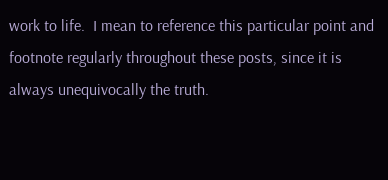work to life.  I mean to reference this particular point and footnote regularly throughout these posts, since it is always unequivocally the truth.